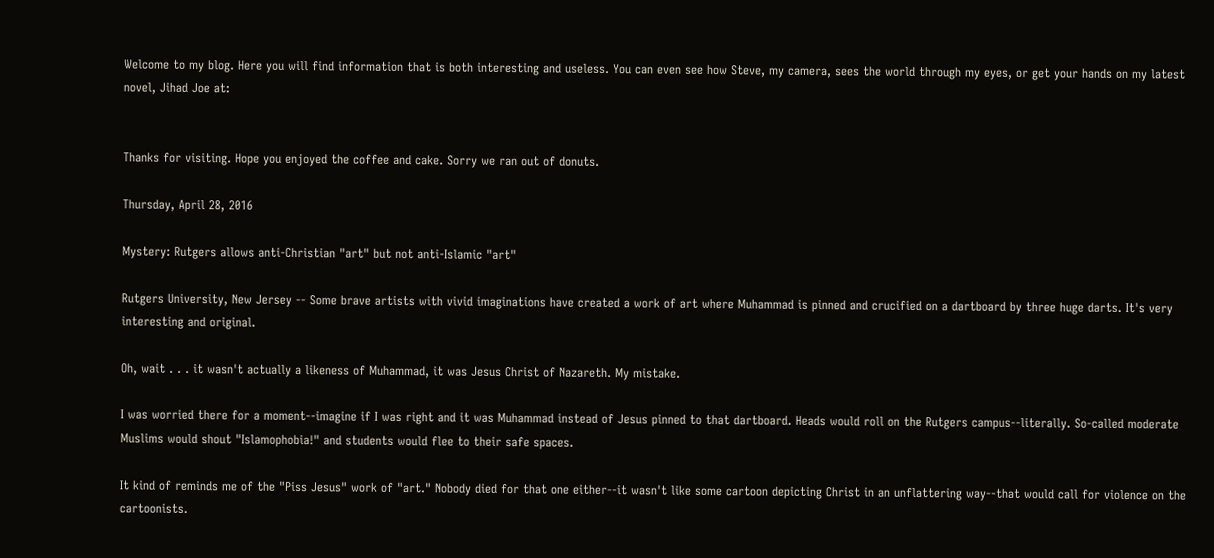Welcome to my blog. Here you will find information that is both interesting and useless. You can even see how Steve, my camera, sees the world through my eyes, or get your hands on my latest novel, Jihad Joe at:


Thanks for visiting. Hope you enjoyed the coffee and cake. Sorry we ran out of donuts.

Thursday, April 28, 2016

Mystery: Rutgers allows anti-Christian "art" but not anti-Islamic "art"

Rutgers University, New Jersey -- Some brave artists with vivid imaginations have created a work of art where Muhammad is pinned and crucified on a dartboard by three huge darts. It's very interesting and original.

Oh, wait . . . it wasn't actually a likeness of Muhammad, it was Jesus Christ of Nazareth. My mistake.

I was worried there for a moment--imagine if I was right and it was Muhammad instead of Jesus pinned to that dartboard. Heads would roll on the Rutgers campus--literally. So-called moderate Muslims would shout "Islamophobia!" and students would flee to their safe spaces.

It kind of reminds me of the "Piss Jesus" work of "art." Nobody died for that one either--it wasn't like some cartoon depicting Christ in an unflattering way--that would call for violence on the cartoonists.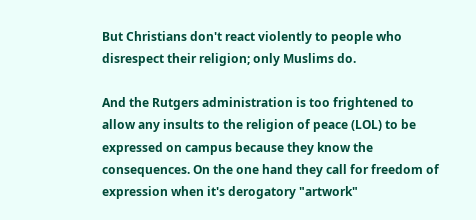But Christians don't react violently to people who disrespect their religion; only Muslims do.

And the Rutgers administration is too frightened to allow any insults to the religion of peace (LOL) to be expressed on campus because they know the consequences. On the one hand they call for freedom of expression when it's derogatory "artwork"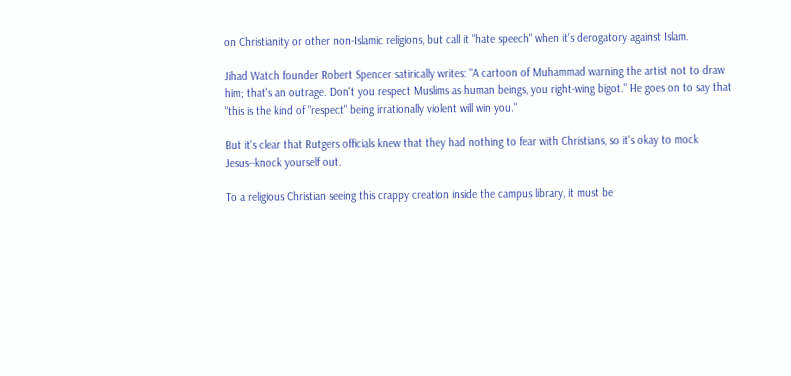on Christianity or other non-Islamic religions, but call it "hate speech" when it's derogatory against Islam.

Jihad Watch founder Robert Spencer satirically writes: "A cartoon of Muhammad warning the artist not to draw him; that's an outrage. Don't you respect Muslims as human beings, you right-wing bigot." He goes on to say that "this is the kind of "respect" being irrationally violent will win you."

But it's clear that Rutgers officials knew that they had nothing to fear with Christians, so it's okay to mock Jesus--knock yourself out.

To a religious Christian seeing this crappy creation inside the campus library, it must be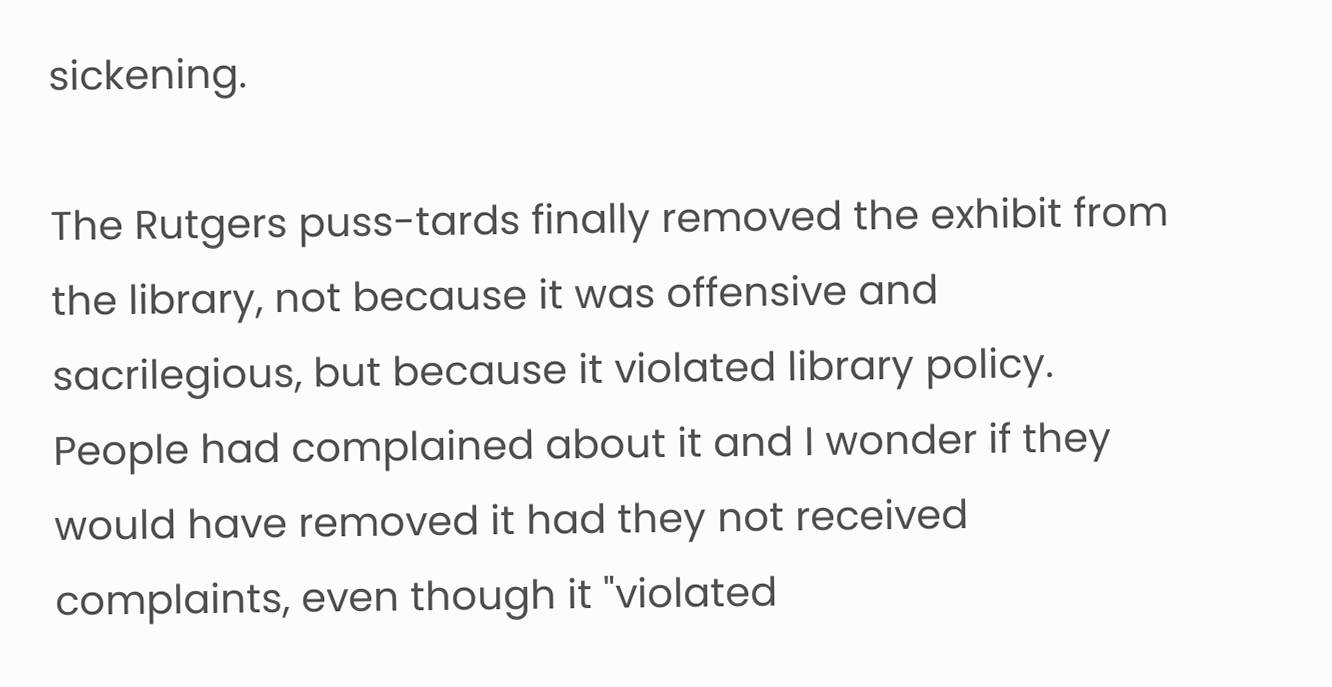sickening.

The Rutgers puss-tards finally removed the exhibit from the library, not because it was offensive and sacrilegious, but because it violated library policy. People had complained about it and I wonder if they would have removed it had they not received complaints, even though it "violated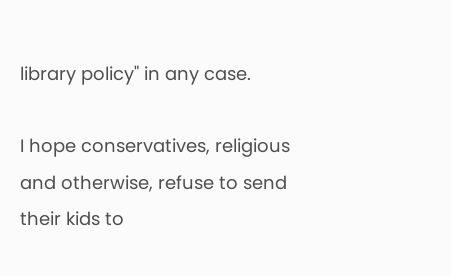library policy" in any case.

I hope conservatives, religious and otherwise, refuse to send their kids to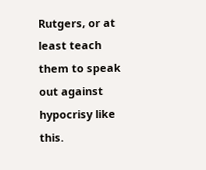Rutgers, or at least teach them to speak out against hypocrisy like this.